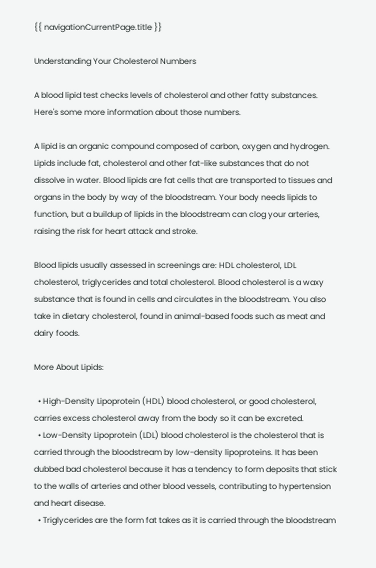{{ navigationCurrentPage.title }}

Understanding Your Cholesterol Numbers

A blood lipid test checks levels of cholesterol and other fatty substances. Here's some more information about those numbers.

A lipid is an organic compound composed of carbon, oxygen and hydrogen. Lipids include fat, cholesterol and other fat-like substances that do not dissolve in water. Blood lipids are fat cells that are transported to tissues and organs in the body by way of the bloodstream. Your body needs lipids to function, but a buildup of lipids in the bloodstream can clog your arteries, raising the risk for heart attack and stroke.

Blood lipids usually assessed in screenings are: HDL cholesterol, LDL cholesterol, triglycerides and total cholesterol. Blood cholesterol is a waxy substance that is found in cells and circulates in the bloodstream. You also take in dietary cholesterol, found in animal-based foods such as meat and dairy foods.

More About Lipids:

  • High-Density Lipoprotein (HDL) blood cholesterol, or good cholesterol, carries excess cholesterol away from the body so it can be excreted.
  • Low-Density Lipoprotein (LDL) blood cholesterol is the cholesterol that is carried through the bloodstream by low-density lipoproteins. It has been dubbed bad cholesterol because it has a tendency to form deposits that stick to the walls of arteries and other blood vessels, contributing to hypertension and heart disease.
  • Triglycerides are the form fat takes as it is carried through the bloodstream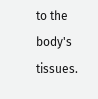to the body's tissues.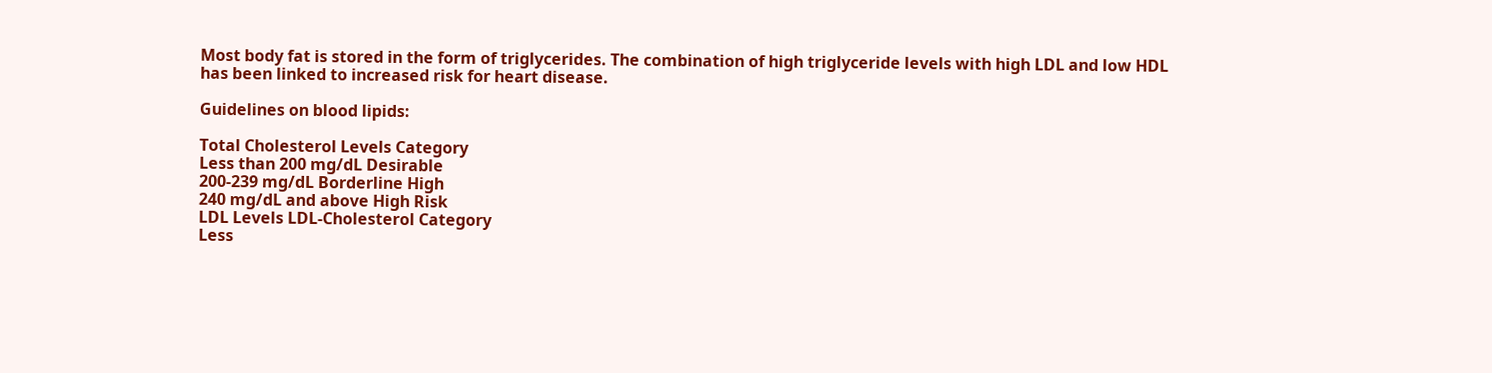Most body fat is stored in the form of triglycerides. The combination of high triglyceride levels with high LDL and low HDL has been linked to increased risk for heart disease.

Guidelines on blood lipids:

Total Cholesterol Levels Category
Less than 200 mg/dL Desirable
200-239 mg/dL Borderline High
240 mg/dL and above High Risk
LDL Levels LDL-Cholesterol Category
Less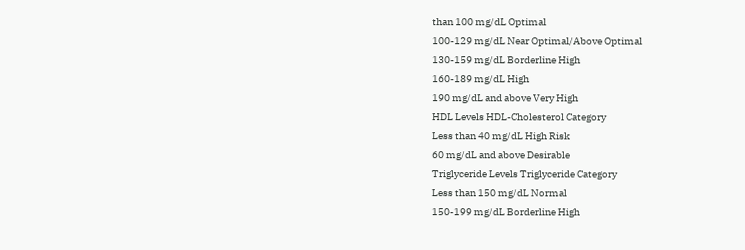than 100 mg/dL Optimal
100-129 mg/dL Near Optimal/Above Optimal
130-159 mg/dL Borderline High
160-189 mg/dL High
190 mg/dL and above Very High
HDL Levels HDL-Cholesterol Category
Less than 40 mg/dL High Risk
60 mg/dL and above Desirable
Triglyceride Levels Triglyceride Category
Less than 150 mg/dL Normal
150-199 mg/dL Borderline High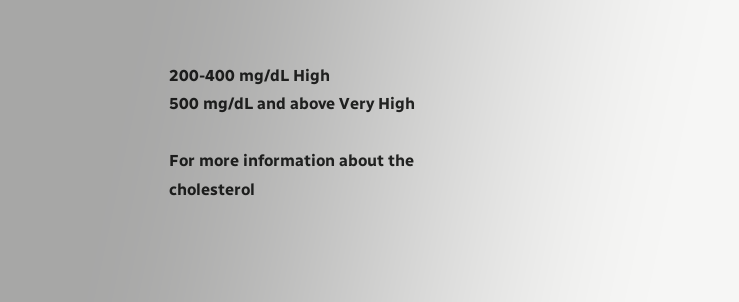200-400 mg/dL High
500 mg/dL and above Very High

For more information about the cholesterol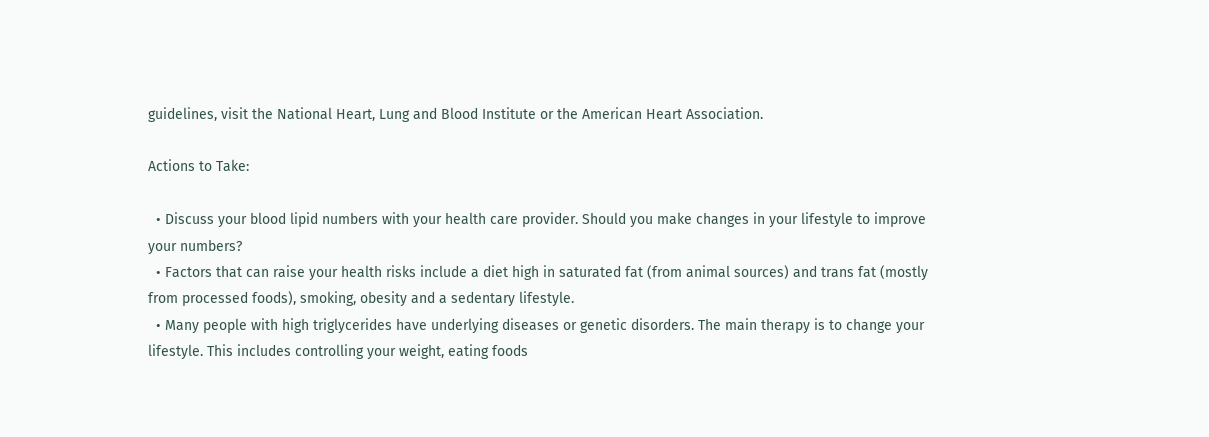guidelines, visit the National Heart, Lung and Blood Institute or the American Heart Association.

Actions to Take:

  • Discuss your blood lipid numbers with your health care provider. Should you make changes in your lifestyle to improve your numbers?
  • Factors that can raise your health risks include a diet high in saturated fat (from animal sources) and trans fat (mostly from processed foods), smoking, obesity and a sedentary lifestyle.
  • Many people with high triglycerides have underlying diseases or genetic disorders. The main therapy is to change your lifestyle. This includes controlling your weight, eating foods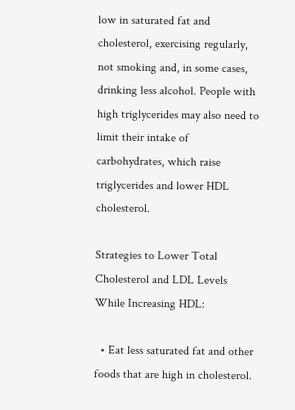low in saturated fat and cholesterol, exercising regularly, not smoking and, in some cases, drinking less alcohol. People with high triglycerides may also need to limit their intake of carbohydrates, which raise triglycerides and lower HDL cholesterol.

Strategies to Lower Total Cholesterol and LDL Levels While Increasing HDL:

  • Eat less saturated fat and other foods that are high in cholesterol.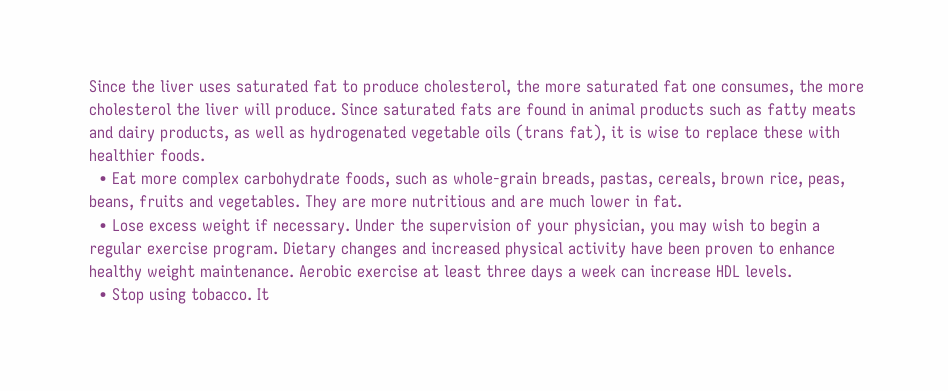Since the liver uses saturated fat to produce cholesterol, the more saturated fat one consumes, the more cholesterol the liver will produce. Since saturated fats are found in animal products such as fatty meats and dairy products, as well as hydrogenated vegetable oils (trans fat), it is wise to replace these with healthier foods.
  • Eat more complex carbohydrate foods, such as whole-grain breads, pastas, cereals, brown rice, peas, beans, fruits and vegetables. They are more nutritious and are much lower in fat.
  • Lose excess weight if necessary. Under the supervision of your physician, you may wish to begin a regular exercise program. Dietary changes and increased physical activity have been proven to enhance healthy weight maintenance. Aerobic exercise at least three days a week can increase HDL levels.
  • Stop using tobacco. It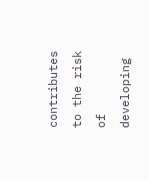contributes to the risk of developing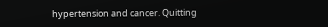hypertension and cancer. Quitting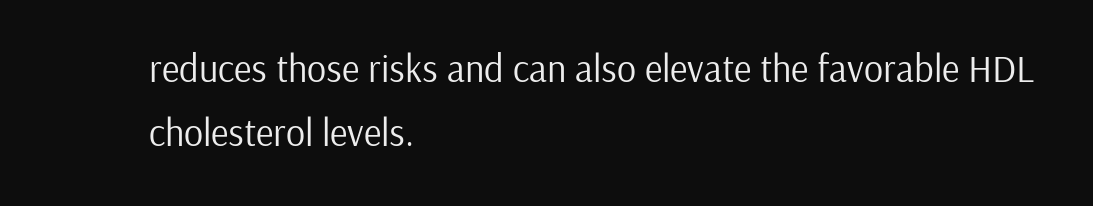reduces those risks and can also elevate the favorable HDL cholesterol levels.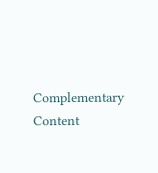Complementary Content